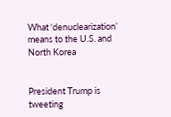What ‘denuclearization’ means to the U.S. and North Korea


President Trump is tweeting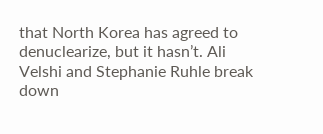that North Korea has agreed to denuclearize, but it hasn’t. Ali Velshi and Stephanie Ruhle break down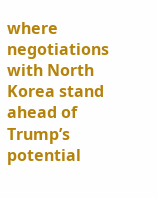where negotiations with North Korea stand ahead of Trump’s potential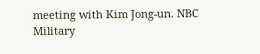meeting with Kim Jong-un. NBC Military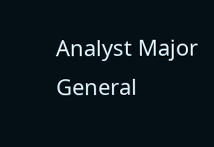Analyst Major General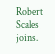Robert Scales joins.